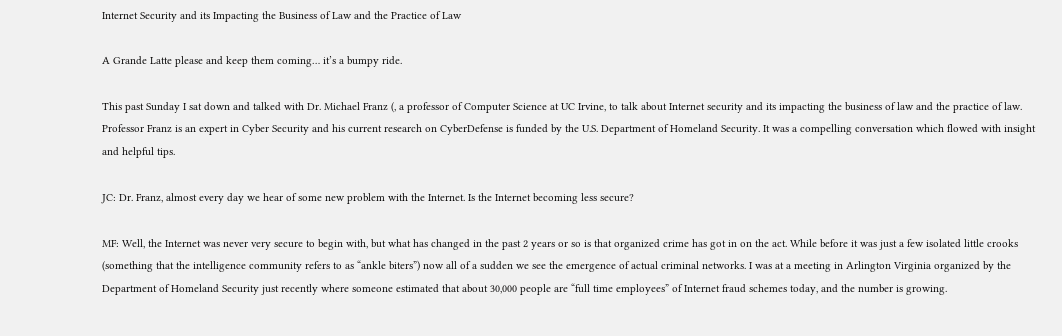Internet Security and its Impacting the Business of Law and the Practice of Law

A Grande Latte please and keep them coming… it’s a bumpy ride.

This past Sunday I sat down and talked with Dr. Michael Franz (, a professor of Computer Science at UC Irvine, to talk about Internet security and its impacting the business of law and the practice of law. Professor Franz is an expert in Cyber Security and his current research on CyberDefense is funded by the U.S. Department of Homeland Security. It was a compelling conversation which flowed with insight and helpful tips.

JC: Dr. Franz, almost every day we hear of some new problem with the Internet. Is the Internet becoming less secure?

MF: Well, the Internet was never very secure to begin with, but what has changed in the past 2 years or so is that organized crime has got in on the act. While before it was just a few isolated little crooks (something that the intelligence community refers to as “ankle biters”) now all of a sudden we see the emergence of actual criminal networks. I was at a meeting in Arlington Virginia organized by the Department of Homeland Security just recently where someone estimated that about 30,000 people are “full time employees” of Internet fraud schemes today, and the number is growing.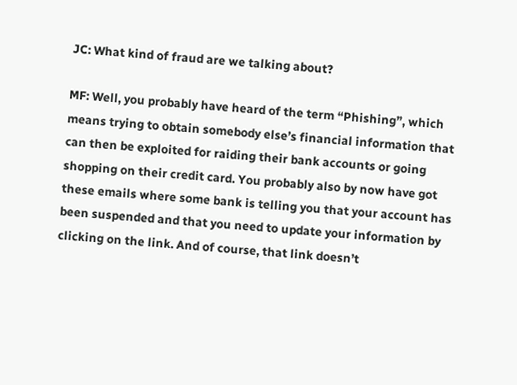JC: What kind of fraud are we talking about?

MF: Well, you probably have heard of the term “Phishing”, which means trying to obtain somebody else’s financial information that can then be exploited for raiding their bank accounts or going shopping on their credit card. You probably also by now have got these emails where some bank is telling you that your account has been suspended and that you need to update your information by clicking on the link. And of course, that link doesn’t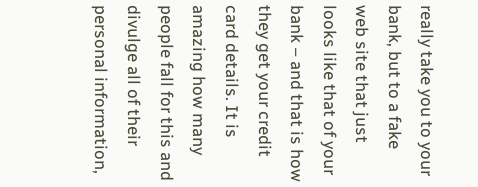really take you to your bank, but to a fake web site that just looks like that of your bank – and that is how they get your credit card details. It is amazing how many people fall for this and divulge all of their personal information,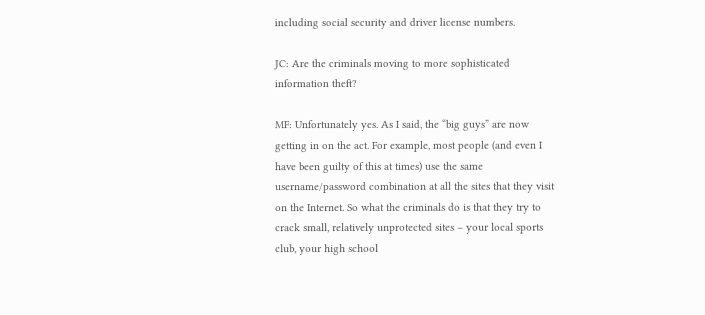including social security and driver license numbers.

JC: Are the criminals moving to more sophisticated information theft?

MF: Unfortunately yes. As I said, the “big guys” are now getting in on the act. For example, most people (and even I have been guilty of this at times) use the same username/password combination at all the sites that they visit on the Internet. So what the criminals do is that they try to crack small, relatively unprotected sites – your local sports club, your high school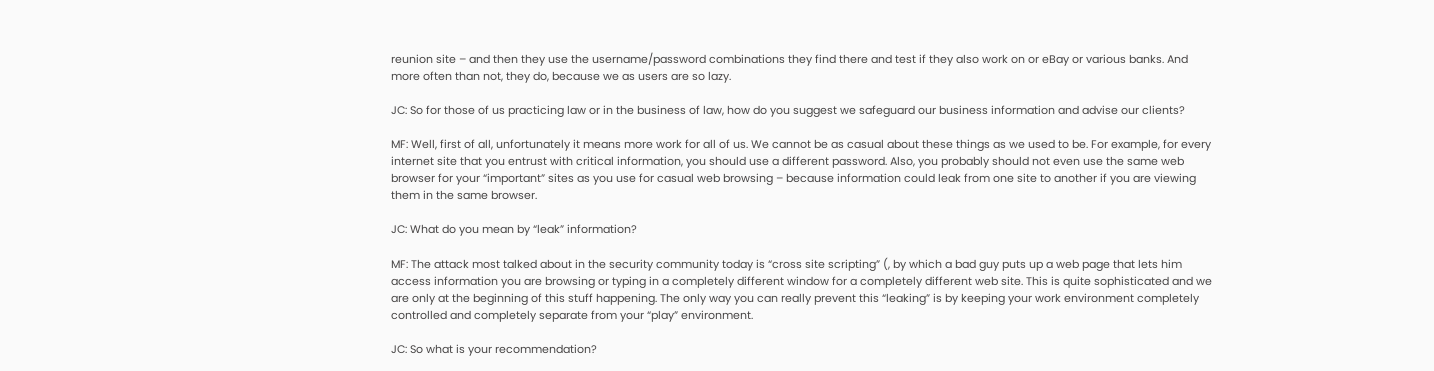reunion site – and then they use the username/password combinations they find there and test if they also work on or eBay or various banks. And more often than not, they do, because we as users are so lazy.

JC: So for those of us practicing law or in the business of law, how do you suggest we safeguard our business information and advise our clients?

MF: Well, first of all, unfortunately it means more work for all of us. We cannot be as casual about these things as we used to be. For example, for every internet site that you entrust with critical information, you should use a different password. Also, you probably should not even use the same web browser for your “important” sites as you use for casual web browsing – because information could leak from one site to another if you are viewing them in the same browser.

JC: What do you mean by “leak” information?

MF: The attack most talked about in the security community today is “cross site scripting” (, by which a bad guy puts up a web page that lets him access information you are browsing or typing in a completely different window for a completely different web site. This is quite sophisticated and we are only at the beginning of this stuff happening. The only way you can really prevent this “leaking” is by keeping your work environment completely controlled and completely separate from your “play” environment.

JC: So what is your recommendation?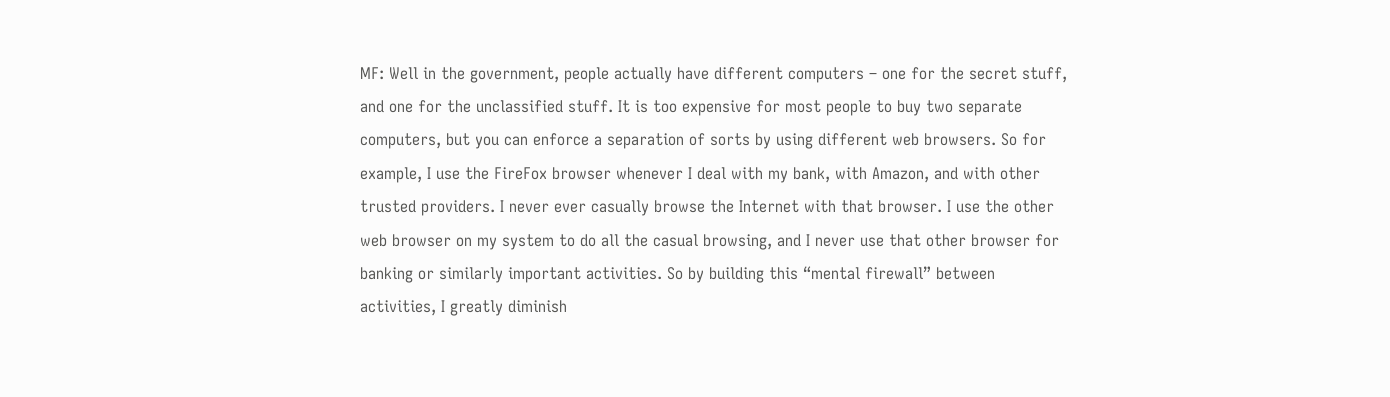MF: Well in the government, people actually have different computers – one for the secret stuff, and one for the unclassified stuff. It is too expensive for most people to buy two separate computers, but you can enforce a separation of sorts by using different web browsers. So for example, I use the FireFox browser whenever I deal with my bank, with Amazon, and with other trusted providers. I never ever casually browse the Internet with that browser. I use the other web browser on my system to do all the casual browsing, and I never use that other browser for banking or similarly important activities. So by building this “mental firewall” between activities, I greatly diminish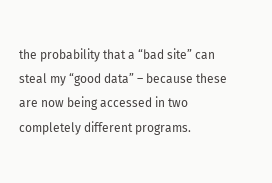the probability that a “bad site” can steal my “good data” – because these are now being accessed in two completely different programs.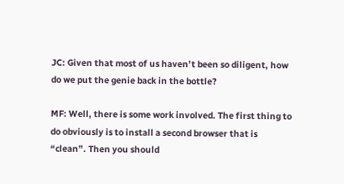JC: Given that most of us haven’t been so diligent, how do we put the genie back in the bottle?

MF: Well, there is some work involved. The first thing to do obviously is to install a second browser that is “clean”. Then you should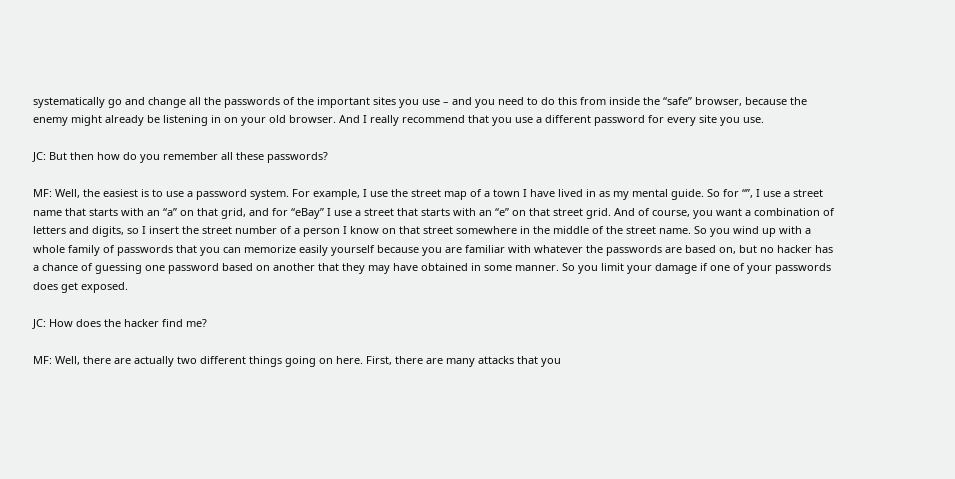systematically go and change all the passwords of the important sites you use – and you need to do this from inside the “safe” browser, because the enemy might already be listening in on your old browser. And I really recommend that you use a different password for every site you use.

JC: But then how do you remember all these passwords?

MF: Well, the easiest is to use a password system. For example, I use the street map of a town I have lived in as my mental guide. So for “”, I use a street name that starts with an “a” on that grid, and for “eBay” I use a street that starts with an “e” on that street grid. And of course, you want a combination of letters and digits, so I insert the street number of a person I know on that street somewhere in the middle of the street name. So you wind up with a whole family of passwords that you can memorize easily yourself because you are familiar with whatever the passwords are based on, but no hacker has a chance of guessing one password based on another that they may have obtained in some manner. So you limit your damage if one of your passwords does get exposed.

JC: How does the hacker find me?

MF: Well, there are actually two different things going on here. First, there are many attacks that you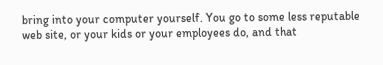bring into your computer yourself. You go to some less reputable web site, or your kids or your employees do, and that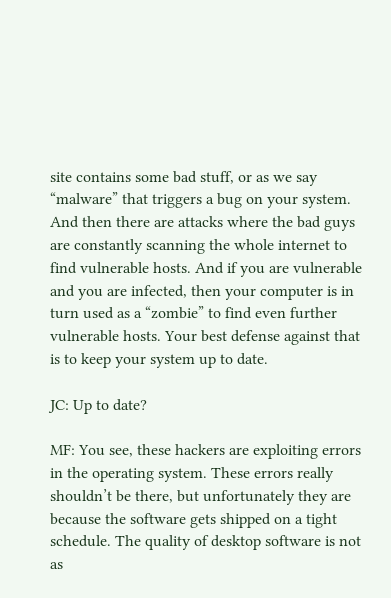site contains some bad stuff, or as we say “malware” that triggers a bug on your system. And then there are attacks where the bad guys are constantly scanning the whole internet to find vulnerable hosts. And if you are vulnerable and you are infected, then your computer is in turn used as a “zombie” to find even further vulnerable hosts. Your best defense against that is to keep your system up to date.

JC: Up to date?

MF: You see, these hackers are exploiting errors in the operating system. These errors really shouldn’t be there, but unfortunately they are because the software gets shipped on a tight schedule. The quality of desktop software is not as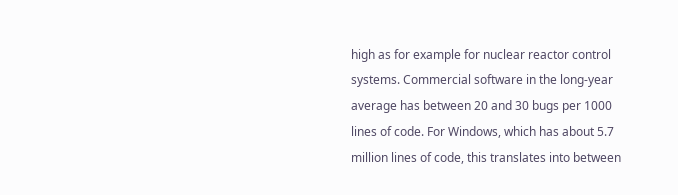high as for example for nuclear reactor control systems. Commercial software in the long-year average has between 20 and 30 bugs per 1000 lines of code. For Windows, which has about 5.7 million lines of code, this translates into between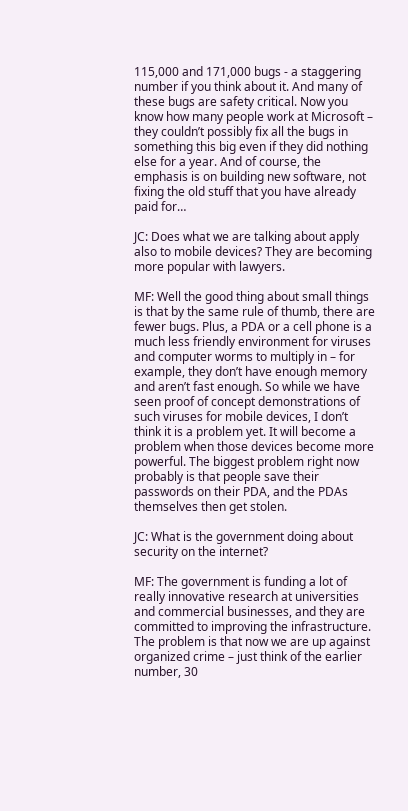115,000 and 171,000 bugs - a staggering number if you think about it. And many of these bugs are safety critical. Now you know how many people work at Microsoft – they couldn’t possibly fix all the bugs in something this big even if they did nothing else for a year. And of course, the emphasis is on building new software, not fixing the old stuff that you have already paid for…

JC: Does what we are talking about apply also to mobile devices? They are becoming more popular with lawyers.

MF: Well the good thing about small things is that by the same rule of thumb, there are fewer bugs. Plus, a PDA or a cell phone is a much less friendly environment for viruses and computer worms to multiply in – for example, they don’t have enough memory and aren’t fast enough. So while we have seen proof of concept demonstrations of such viruses for mobile devices, I don’t think it is a problem yet. It will become a problem when those devices become more powerful. The biggest problem right now probably is that people save their passwords on their PDA, and the PDAs themselves then get stolen.

JC: What is the government doing about security on the internet?

MF: The government is funding a lot of really innovative research at universities and commercial businesses, and they are committed to improving the infrastructure. The problem is that now we are up against organized crime – just think of the earlier number, 30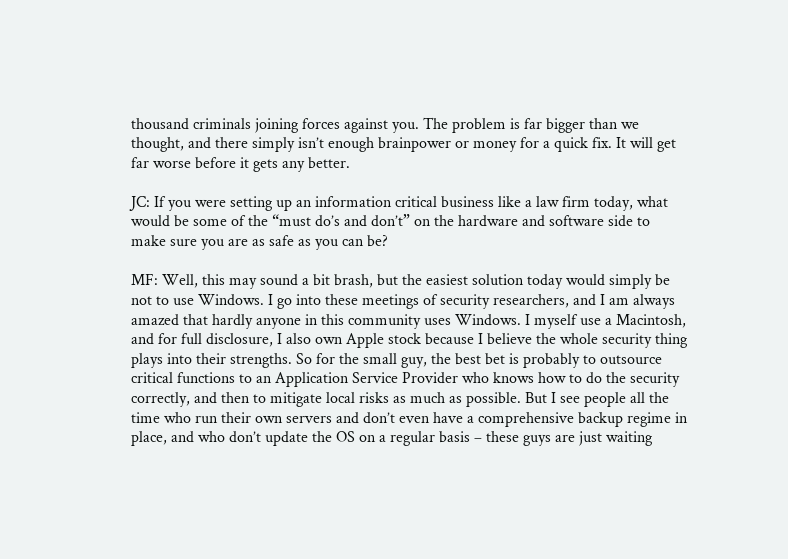thousand criminals joining forces against you. The problem is far bigger than we thought, and there simply isn’t enough brainpower or money for a quick fix. It will get far worse before it gets any better.

JC: If you were setting up an information critical business like a law firm today, what would be some of the “must do’s and don’t” on the hardware and software side to make sure you are as safe as you can be?

MF: Well, this may sound a bit brash, but the easiest solution today would simply be not to use Windows. I go into these meetings of security researchers, and I am always amazed that hardly anyone in this community uses Windows. I myself use a Macintosh, and for full disclosure, I also own Apple stock because I believe the whole security thing plays into their strengths. So for the small guy, the best bet is probably to outsource critical functions to an Application Service Provider who knows how to do the security correctly, and then to mitigate local risks as much as possible. But I see people all the time who run their own servers and don’t even have a comprehensive backup regime in place, and who don’t update the OS on a regular basis – these guys are just waiting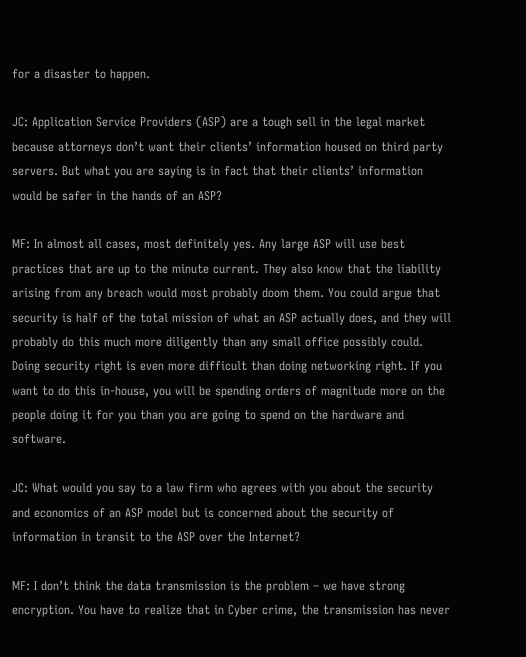for a disaster to happen.

JC: Application Service Providers (ASP) are a tough sell in the legal market because attorneys don’t want their clients’ information housed on third party servers. But what you are saying is in fact that their clients’ information would be safer in the hands of an ASP?

MF: In almost all cases, most definitely yes. Any large ASP will use best practices that are up to the minute current. They also know that the liability arising from any breach would most probably doom them. You could argue that security is half of the total mission of what an ASP actually does, and they will probably do this much more diligently than any small office possibly could. Doing security right is even more difficult than doing networking right. If you want to do this in-house, you will be spending orders of magnitude more on the people doing it for you than you are going to spend on the hardware and software.

JC: What would you say to a law firm who agrees with you about the security and economics of an ASP model but is concerned about the security of information in transit to the ASP over the Internet?

MF: I don’t think the data transmission is the problem – we have strong encryption. You have to realize that in Cyber crime, the transmission has never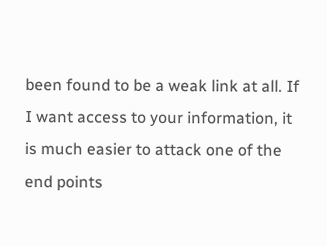been found to be a weak link at all. If I want access to your information, it is much easier to attack one of the end points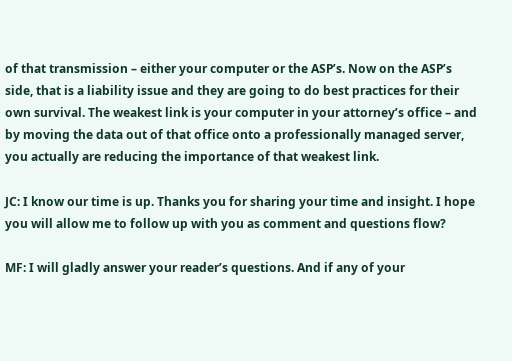of that transmission – either your computer or the ASP’s. Now on the ASP’s side, that is a liability issue and they are going to do best practices for their own survival. The weakest link is your computer in your attorney’s office – and by moving the data out of that office onto a professionally managed server, you actually are reducing the importance of that weakest link.

JC: I know our time is up. Thanks you for sharing your time and insight. I hope you will allow me to follow up with you as comment and questions flow?

MF: I will gladly answer your reader’s questions. And if any of your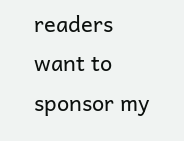readers want to sponsor my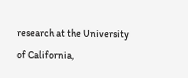research at the University of California,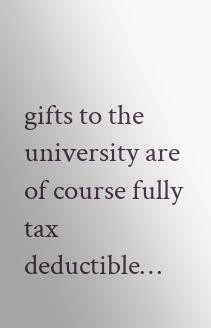gifts to the university are of course fully tax deductible…